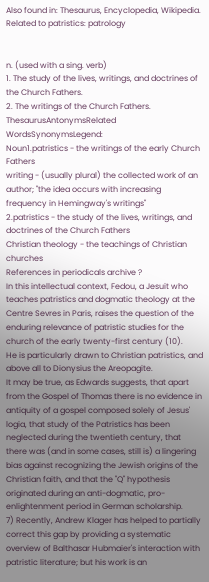Also found in: Thesaurus, Encyclopedia, Wikipedia.
Related to patristics: patrology


n. (used with a sing. verb)
1. The study of the lives, writings, and doctrines of the Church Fathers.
2. The writings of the Church Fathers.
ThesaurusAntonymsRelated WordsSynonymsLegend:
Noun1.patristics - the writings of the early Church Fathers
writing - (usually plural) the collected work of an author; "the idea occurs with increasing frequency in Hemingway's writings"
2.patristics - the study of the lives, writings, and doctrines of the Church Fathers
Christian theology - the teachings of Christian churches
References in periodicals archive ?
In this intellectual context, Fedou, a Jesuit who teaches patristics and dogmatic theology at the Centre Sevres in Paris, raises the question of the enduring relevance of patristic studies for the church of the early twenty-first century (10).
He is particularly drawn to Christian patristics, and above all to Dionysius the Areopagite.
It may be true, as Edwards suggests, that apart from the Gospel of Thomas there is no evidence in antiquity of a gospel composed solely of Jesus' logia, that study of the Patristics has been neglected during the twentieth century, that there was (and in some cases, still is) a lingering bias against recognizing the Jewish origins of the Christian faith, and that the "Q" hypothesis originated during an anti-dogmatic, pro-enlightenment period in German scholarship.
7) Recently, Andrew Klager has helped to partially correct this gap by providing a systematic overview of Balthasar Hubmaier's interaction with patristic literature; but his work is an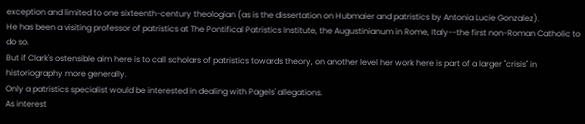exception and limited to one sixteenth-century theologian (as is the dissertation on Hubmaier and patristics by Antonia Lucie Gonzalez).
He has been a visiting professor of patristics at The Pontifical Patristics Institute, the Augustinianum in Rome, Italy--the first non-Roman Catholic to do so.
But if Clark's ostensible aim here is to call scholars of patristics towards theory, on another level her work here is part of a larger "crisis" in historiography more generally.
Only a patristics specialist would be interested in dealing with Pagels' allegations.
As interest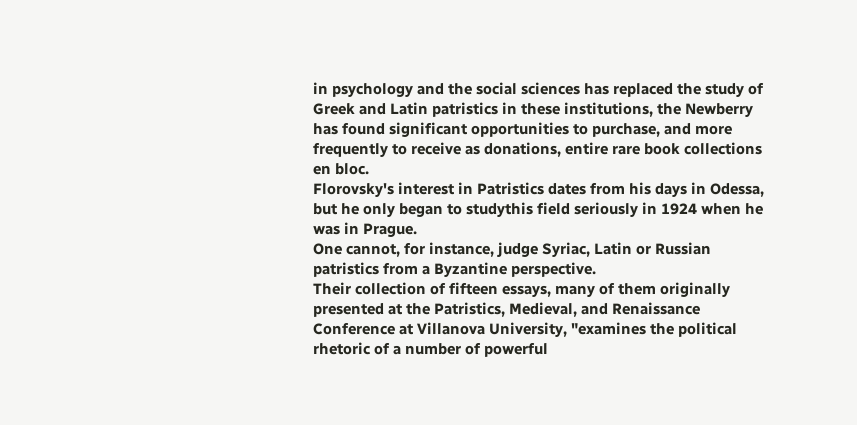in psychology and the social sciences has replaced the study of Greek and Latin patristics in these institutions, the Newberry has found significant opportunities to purchase, and more frequently to receive as donations, entire rare book collections en bloc.
Florovsky's interest in Patristics dates from his days in Odessa, but he only began to studythis field seriously in 1924 when he was in Prague.
One cannot, for instance, judge Syriac, Latin or Russian patristics from a Byzantine perspective.
Their collection of fifteen essays, many of them originally presented at the Patristics, Medieval, and Renaissance Conference at Villanova University, "examines the political rhetoric of a number of powerful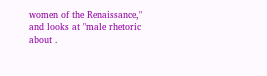women of the Renaissance," and looks at "male rhetoric about .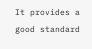It provides a good standard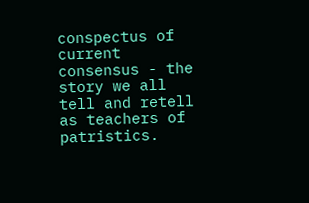conspectus of current consensus - the story we all tell and retell as teachers of patristics.